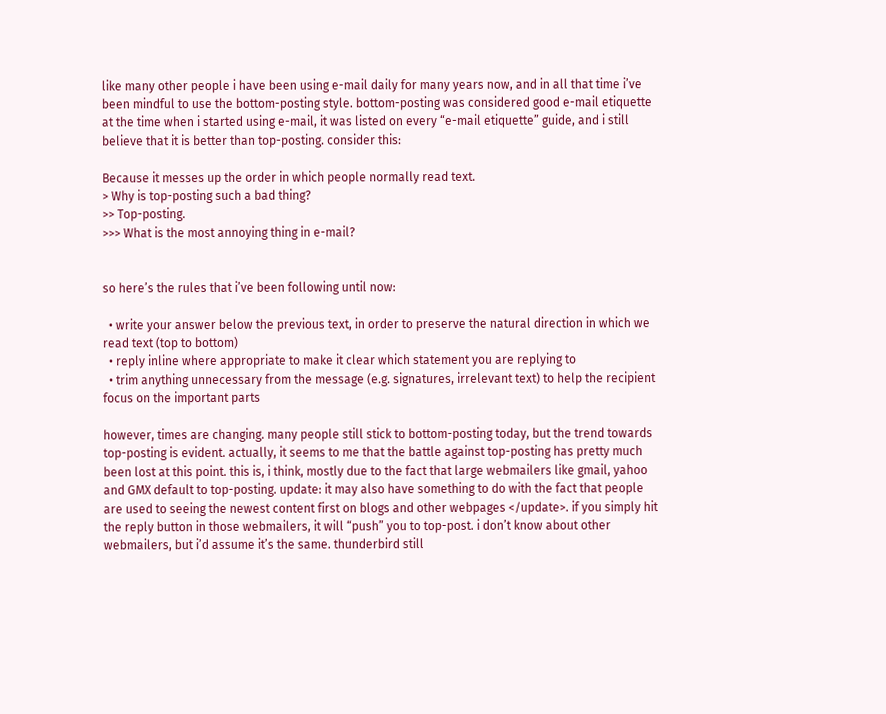like many other people i have been using e-mail daily for many years now, and in all that time i’ve been mindful to use the bottom-posting style. bottom-posting was considered good e-mail etiquette at the time when i started using e-mail, it was listed on every “e-mail etiquette” guide, and i still believe that it is better than top-posting. consider this:

Because it messes up the order in which people normally read text.
> Why is top-posting such a bad thing?
>> Top-posting.
>>> What is the most annoying thing in e-mail?


so here’s the rules that i’ve been following until now:

  • write your answer below the previous text, in order to preserve the natural direction in which we read text (top to bottom)
  • reply inline where appropriate to make it clear which statement you are replying to
  • trim anything unnecessary from the message (e.g. signatures, irrelevant text) to help the recipient focus on the important parts

however, times are changing. many people still stick to bottom-posting today, but the trend towards top-posting is evident. actually, it seems to me that the battle against top-posting has pretty much been lost at this point. this is, i think, mostly due to the fact that large webmailers like gmail, yahoo and GMX default to top-posting. update: it may also have something to do with the fact that people are used to seeing the newest content first on blogs and other webpages </update>. if you simply hit the reply button in those webmailers, it will “push” you to top-post. i don’t know about other webmailers, but i’d assume it’s the same. thunderbird still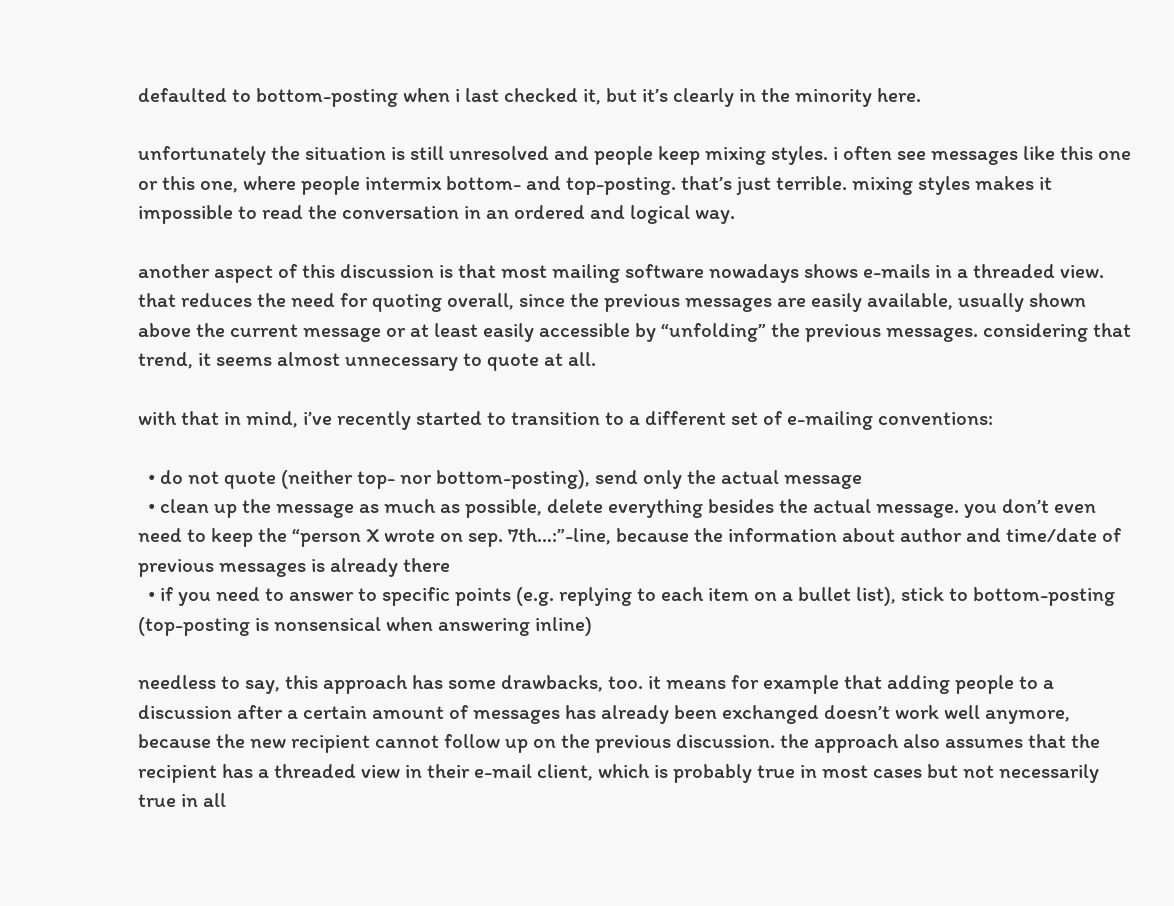defaulted to bottom-posting when i last checked it, but it’s clearly in the minority here.

unfortunately the situation is still unresolved and people keep mixing styles. i often see messages like this one or this one, where people intermix bottom- and top-posting. that’s just terrible. mixing styles makes it impossible to read the conversation in an ordered and logical way.

another aspect of this discussion is that most mailing software nowadays shows e-mails in a threaded view. that reduces the need for quoting overall, since the previous messages are easily available, usually shown above the current message or at least easily accessible by “unfolding” the previous messages. considering that trend, it seems almost unnecessary to quote at all.

with that in mind, i’ve recently started to transition to a different set of e-mailing conventions:

  • do not quote (neither top- nor bottom-posting), send only the actual message
  • clean up the message as much as possible, delete everything besides the actual message. you don’t even need to keep the “person X wrote on sep. 7th…:”-line, because the information about author and time/date of previous messages is already there
  • if you need to answer to specific points (e.g. replying to each item on a bullet list), stick to bottom-posting (top-posting is nonsensical when answering inline)

needless to say, this approach has some drawbacks, too. it means for example that adding people to a discussion after a certain amount of messages has already been exchanged doesn’t work well anymore, because the new recipient cannot follow up on the previous discussion. the approach also assumes that the recipient has a threaded view in their e-mail client, which is probably true in most cases but not necessarily true in all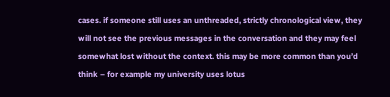cases. if someone still uses an unthreaded, strictly chronological view, they will not see the previous messages in the conversation and they may feel somewhat lost without the context. this may be more common than you’d think – for example my university uses lotus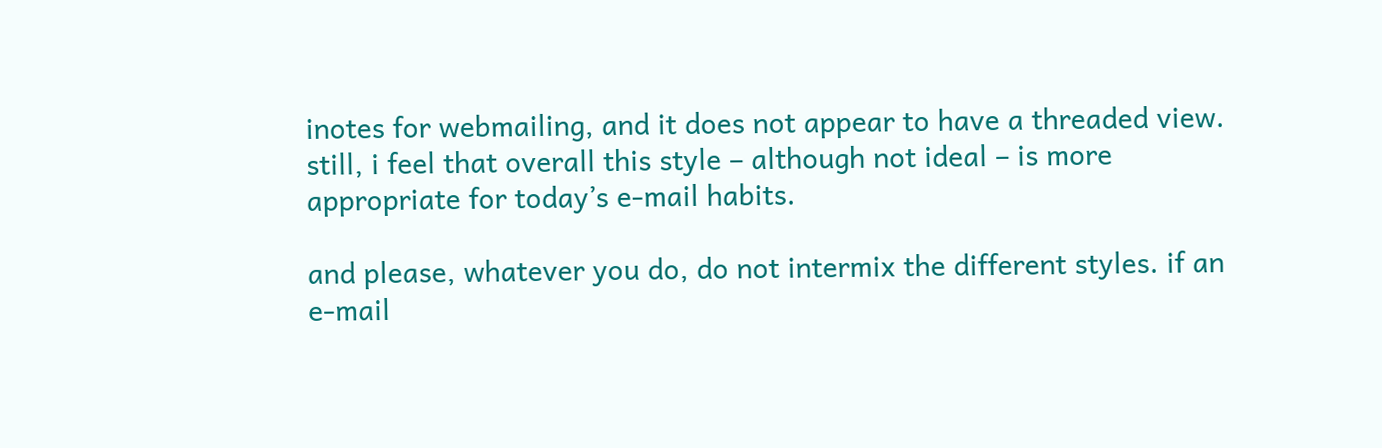inotes for webmailing, and it does not appear to have a threaded view. still, i feel that overall this style – although not ideal – is more appropriate for today’s e-mail habits.

and please, whatever you do, do not intermix the different styles. if an e-mail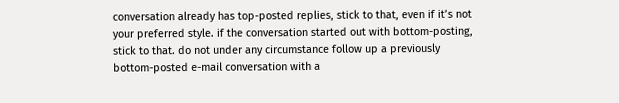conversation already has top-posted replies, stick to that, even if it’s not your preferred style. if the conversation started out with bottom-posting, stick to that. do not under any circumstance follow up a previously bottom-posted e-mail conversation with a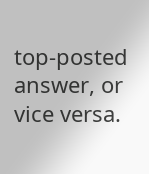top-posted answer, or vice versa.